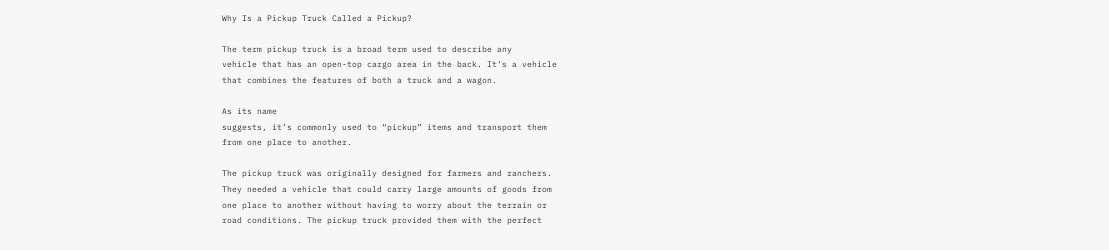Why Is a Pickup Truck Called a Pickup?

The term pickup truck is a broad term used to describe any
vehicle that has an open-top cargo area in the back. It’s a vehicle
that combines the features of both a truck and a wagon.

As its name
suggests, it’s commonly used to “pickup” items and transport them
from one place to another.

The pickup truck was originally designed for farmers and ranchers.
They needed a vehicle that could carry large amounts of goods from
one place to another without having to worry about the terrain or
road conditions. The pickup truck provided them with the perfect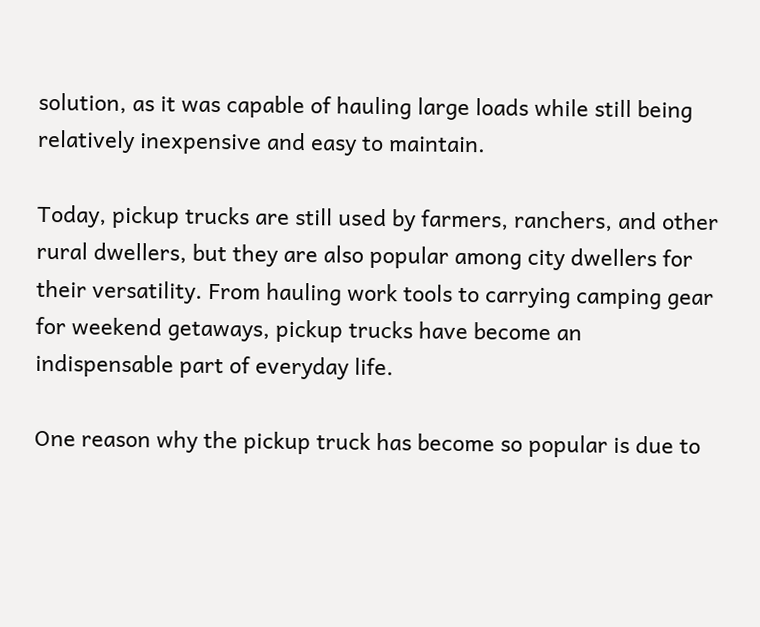solution, as it was capable of hauling large loads while still being
relatively inexpensive and easy to maintain.

Today, pickup trucks are still used by farmers, ranchers, and other rural dwellers, but they are also popular among city dwellers for their versatility. From hauling work tools to carrying camping gear for weekend getaways, pickup trucks have become an indispensable part of everyday life.

One reason why the pickup truck has become so popular is due to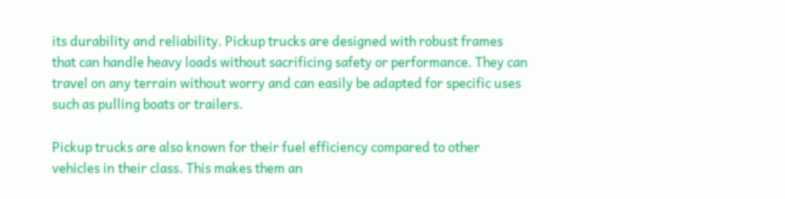its durability and reliability. Pickup trucks are designed with robust frames that can handle heavy loads without sacrificing safety or performance. They can travel on any terrain without worry and can easily be adapted for specific uses such as pulling boats or trailers.

Pickup trucks are also known for their fuel efficiency compared to other vehicles in their class. This makes them an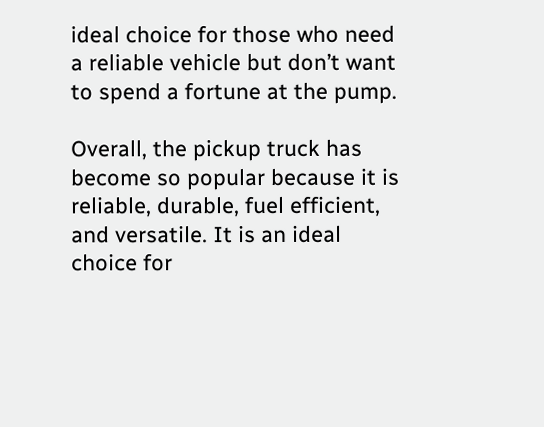ideal choice for those who need a reliable vehicle but don’t want to spend a fortune at the pump.

Overall, the pickup truck has become so popular because it is reliable, durable, fuel efficient, and versatile. It is an ideal choice for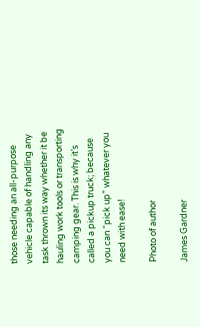those needing an all-purpose vehicle capable of handling any task thrown its way whether it be hauling work tools or transporting camping gear. This is why it’s called a pickup truck; because you can “pick up” whatever you need with ease!

Photo of author

James Gardner